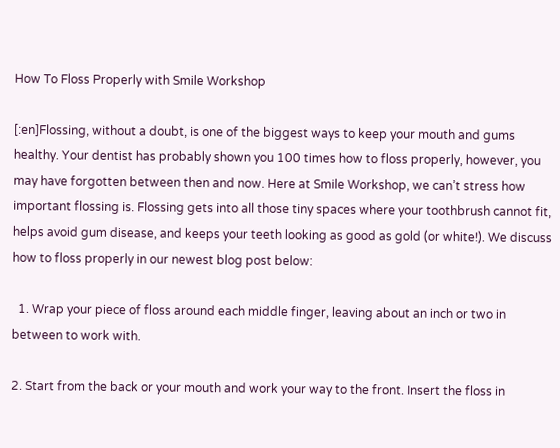How To Floss Properly with Smile Workshop

[:en]Flossing, without a doubt, is one of the biggest ways to keep your mouth and gums healthy. Your dentist has probably shown you 100 times how to floss properly, however, you may have forgotten between then and now. Here at Smile Workshop, we can’t stress how important flossing is. Flossing gets into all those tiny spaces where your toothbrush cannot fit, helps avoid gum disease, and keeps your teeth looking as good as gold (or white!). We discuss how to floss properly in our newest blog post below:

  1. Wrap your piece of floss around each middle finger, leaving about an inch or two in between to work with.

2. Start from the back or your mouth and work your way to the front. Insert the floss in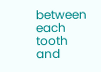between each tooth and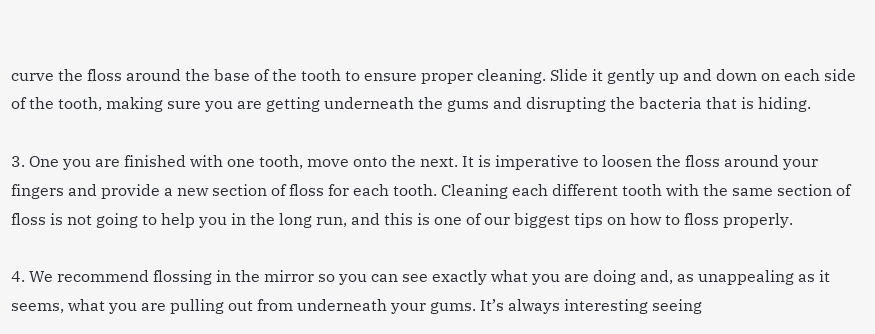curve the floss around the base of the tooth to ensure proper cleaning. Slide it gently up and down on each side of the tooth, making sure you are getting underneath the gums and disrupting the bacteria that is hiding.

3. One you are finished with one tooth, move onto the next. It is imperative to loosen the floss around your fingers and provide a new section of floss for each tooth. Cleaning each different tooth with the same section of floss is not going to help you in the long run, and this is one of our biggest tips on how to floss properly.

4. We recommend flossing in the mirror so you can see exactly what you are doing and, as unappealing as it seems, what you are pulling out from underneath your gums. It’s always interesting seeing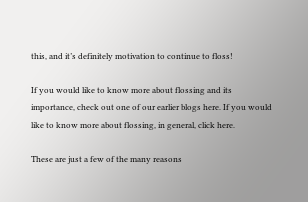this, and it’s definitely motivation to continue to floss!

If you would like to know more about flossing and its importance, check out one of our earlier blogs here. If you would like to know more about flossing, in general, click here.

These are just a few of the many reasons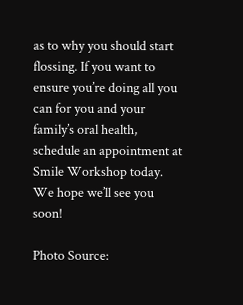as to why you should start flossing. If you want to ensure you’re doing all you can for you and your family’s oral health, schedule an appointment at Smile Workshop today. We hope we’ll see you soon!

Photo Source: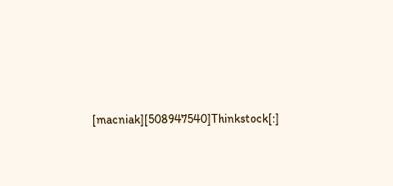[macniak][508947540]Thinkstock[:]